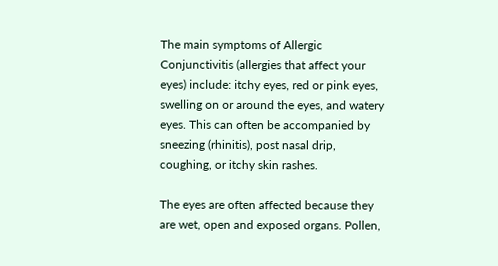The main symptoms of Allergic Conjunctivitis (allergies that affect your eyes) include: itchy eyes, red or pink eyes, swelling on or around the eyes, and watery eyes. This can often be accompanied by sneezing (rhinitis), post nasal drip, coughing, or itchy skin rashes.

The eyes are often affected because they are wet, open and exposed organs. Pollen,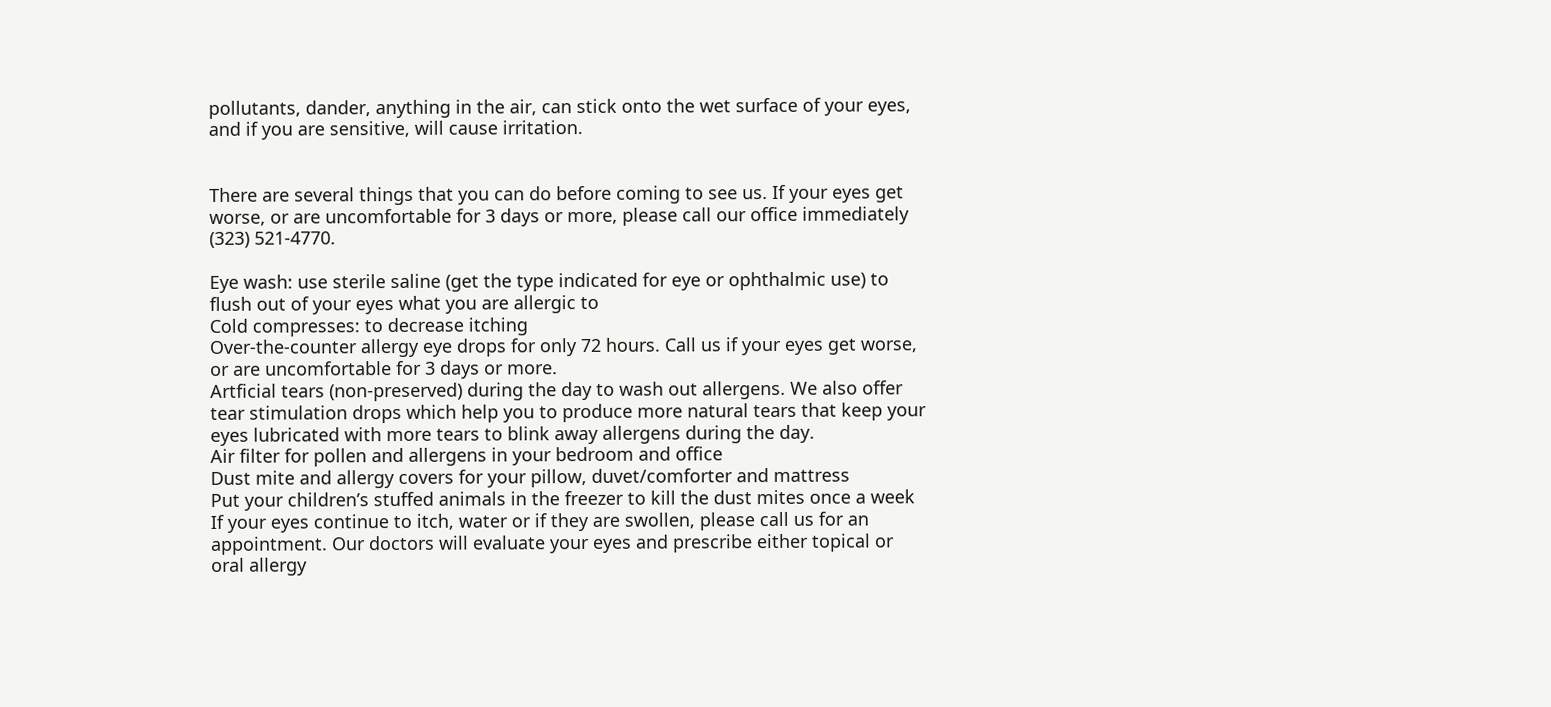pollutants, dander, anything in the air, can stick onto the wet surface of your eyes, and if you are sensitive, will cause irritation.


There are several things that you can do before coming to see us. If your eyes get worse, or are uncomfortable for 3 days or more, please call our office immediately (323) 521-4770.

Eye wash: use sterile saline (get the type indicated for eye or ophthalmic use) to flush out of your eyes what you are allergic to
Cold compresses: to decrease itching
Over-the-counter allergy eye drops for only 72 hours. Call us if your eyes get worse, or are uncomfortable for 3 days or more.
Artficial tears (non-preserved) during the day to wash out allergens. We also offer tear stimulation drops which help you to produce more natural tears that keep your eyes lubricated with more tears to blink away allergens during the day.
Air filter for pollen and allergens in your bedroom and office
Dust mite and allergy covers for your pillow, duvet/comforter and mattress
Put your children’s stuffed animals in the freezer to kill the dust mites once a week
If your eyes continue to itch, water or if they are swollen, please call us for an appointment. Our doctors will evaluate your eyes and prescribe either topical or oral allergy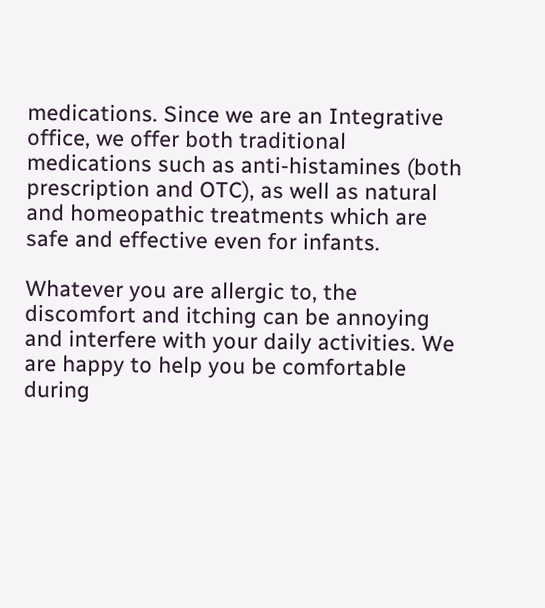medications. Since we are an Integrative office, we offer both traditional medications such as anti-histamines (both prescription and OTC), as well as natural and homeopathic treatments which are safe and effective even for infants.

Whatever you are allergic to, the discomfort and itching can be annoying and interfere with your daily activities. We are happy to help you be comfortable during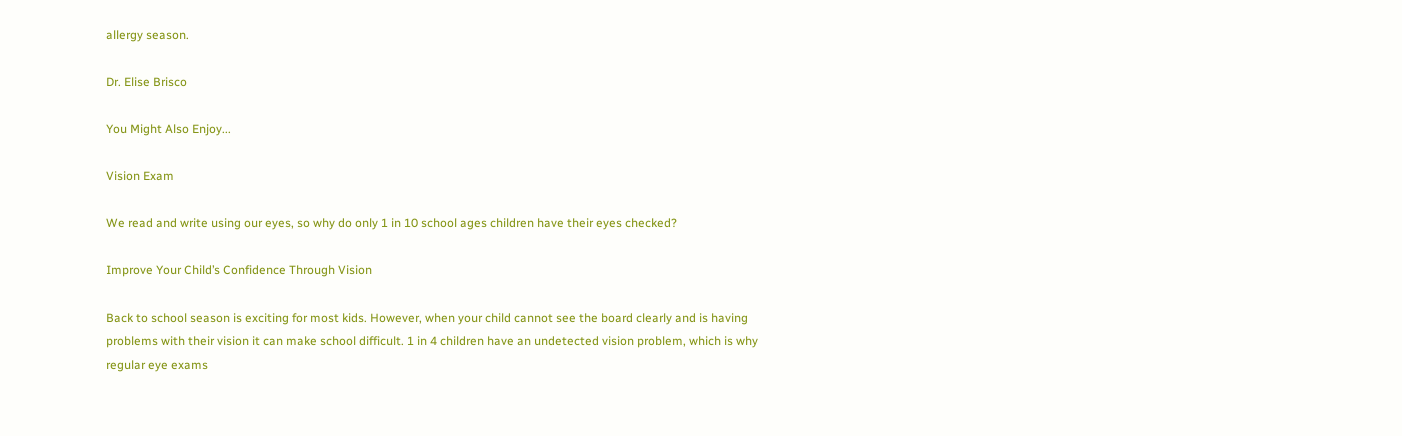allergy season.

Dr. Elise Brisco

You Might Also Enjoy...

Vision Exam

We read and write using our eyes, so why do only 1 in 10 school ages children have their eyes checked?

Improve Your Child’s Confidence Through Vision

Back to school season is exciting for most kids. However, when your child cannot see the board clearly and is having problems with their vision it can make school difficult. 1 in 4 children have an undetected vision problem, which is why regular eye exams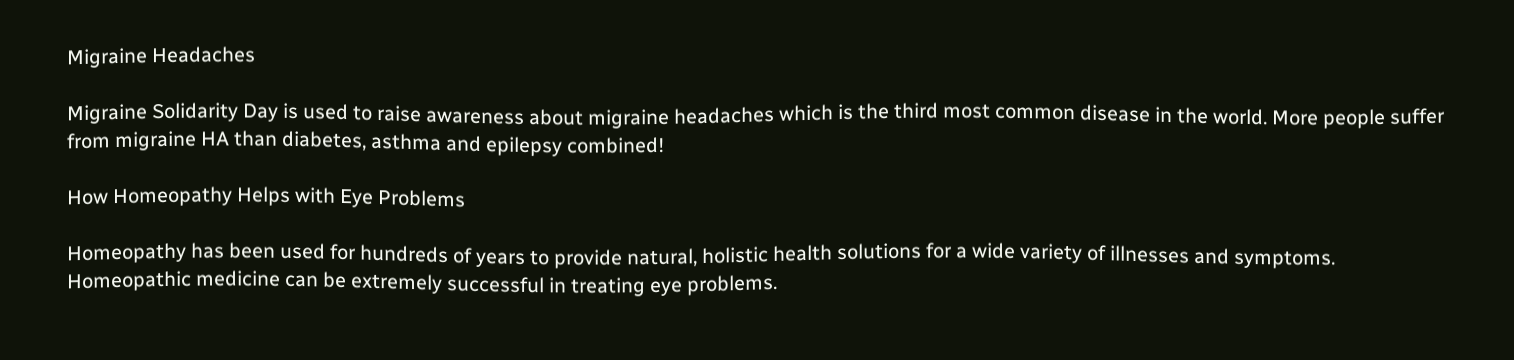Migraine Headaches

Migraine Solidarity Day is used to raise awareness about migraine headaches which is the third most common disease in the world. More people suffer from migraine HA than diabetes, asthma and epilepsy combined!

How Homeopathy Helps with Eye Problems

Homeopathy has been used for hundreds of years to provide natural, holistic health solutions for a wide variety of illnesses and symptoms. Homeopathic medicine can be extremely successful in treating eye problems.